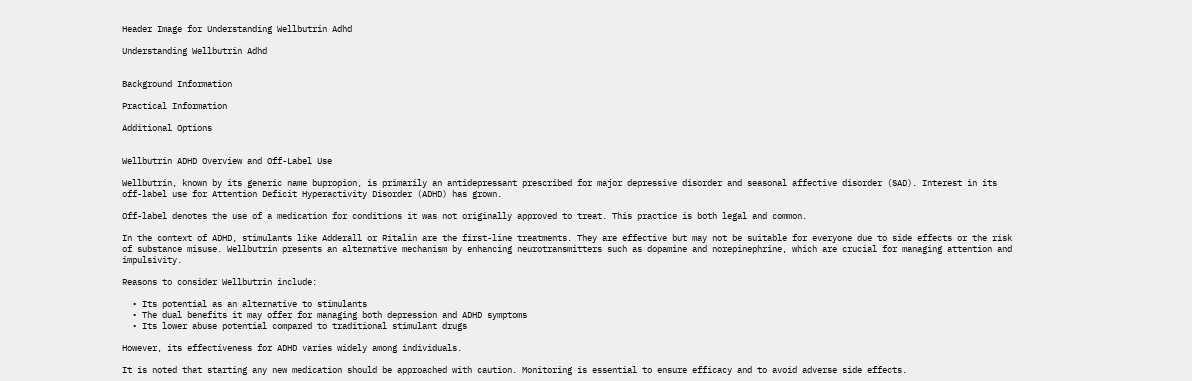Header Image for Understanding Wellbutrin Adhd

Understanding Wellbutrin Adhd


Background Information

Practical Information

Additional Options


Wellbutrin ADHD Overview and Off-Label Use

Wellbutrin, known by its generic name bupropion, is primarily an antidepressant prescribed for major depressive disorder and seasonal affective disorder (SAD). Interest in its off-label use for Attention Deficit Hyperactivity Disorder (ADHD) has grown.

Off-label denotes the use of a medication for conditions it was not originally approved to treat. This practice is both legal and common.

In the context of ADHD, stimulants like Adderall or Ritalin are the first-line treatments. They are effective but may not be suitable for everyone due to side effects or the risk of substance misuse. Wellbutrin presents an alternative mechanism by enhancing neurotransmitters such as dopamine and norepinephrine, which are crucial for managing attention and impulsivity.

Reasons to consider Wellbutrin include:

  • Its potential as an alternative to stimulants
  • The dual benefits it may offer for managing both depression and ADHD symptoms
  • Its lower abuse potential compared to traditional stimulant drugs

However, its effectiveness for ADHD varies widely among individuals.

It is noted that starting any new medication should be approached with caution. Monitoring is essential to ensure efficacy and to avoid adverse side effects.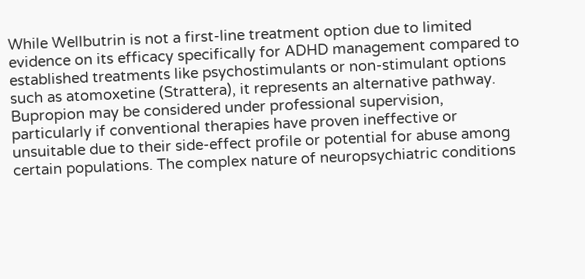While Wellbutrin is not a first-line treatment option due to limited evidence on its efficacy specifically for ADHD management compared to established treatments like psychostimulants or non-stimulant options such as atomoxetine (Strattera), it represents an alternative pathway. Bupropion may be considered under professional supervision, particularly if conventional therapies have proven ineffective or unsuitable due to their side-effect profile or potential for abuse among certain populations. The complex nature of neuropsychiatric conditions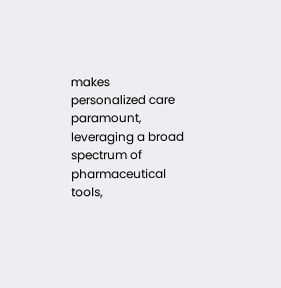makes personalized care paramount, leveraging a broad spectrum of pharmaceutical tools,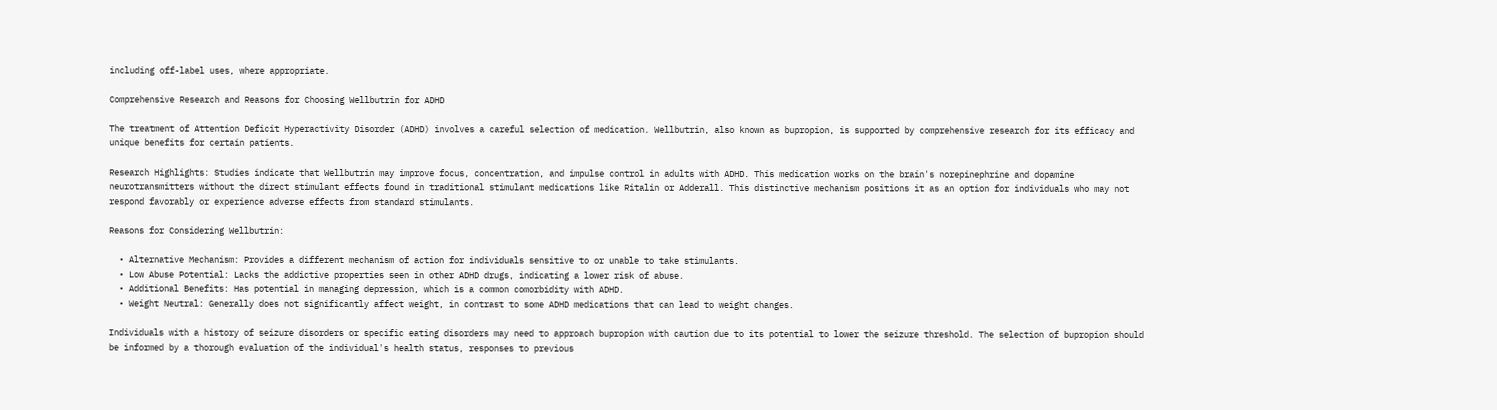including off-label uses, where appropriate.

Comprehensive Research and Reasons for Choosing Wellbutrin for ADHD

The treatment of Attention Deficit Hyperactivity Disorder (ADHD) involves a careful selection of medication. Wellbutrin, also known as bupropion, is supported by comprehensive research for its efficacy and unique benefits for certain patients.

Research Highlights: Studies indicate that Wellbutrin may improve focus, concentration, and impulse control in adults with ADHD. This medication works on the brain's norepinephrine and dopamine neurotransmitters without the direct stimulant effects found in traditional stimulant medications like Ritalin or Adderall. This distinctive mechanism positions it as an option for individuals who may not respond favorably or experience adverse effects from standard stimulants.

Reasons for Considering Wellbutrin:

  • Alternative Mechanism: Provides a different mechanism of action for individuals sensitive to or unable to take stimulants.
  • Low Abuse Potential: Lacks the addictive properties seen in other ADHD drugs, indicating a lower risk of abuse.
  • Additional Benefits: Has potential in managing depression, which is a common comorbidity with ADHD.
  • Weight Neutral: Generally does not significantly affect weight, in contrast to some ADHD medications that can lead to weight changes.

Individuals with a history of seizure disorders or specific eating disorders may need to approach bupropion with caution due to its potential to lower the seizure threshold. The selection of bupropion should be informed by a thorough evaluation of the individual's health status, responses to previous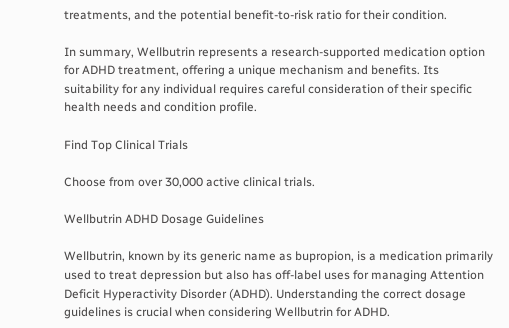treatments, and the potential benefit-to-risk ratio for their condition.

In summary, Wellbutrin represents a research-supported medication option for ADHD treatment, offering a unique mechanism and benefits. Its suitability for any individual requires careful consideration of their specific health needs and condition profile.

Find Top Clinical Trials

Choose from over 30,000 active clinical trials.

Wellbutrin ADHD Dosage Guidelines

Wellbutrin, known by its generic name as bupropion, is a medication primarily used to treat depression but also has off-label uses for managing Attention Deficit Hyperactivity Disorder (ADHD). Understanding the correct dosage guidelines is crucial when considering Wellbutrin for ADHD.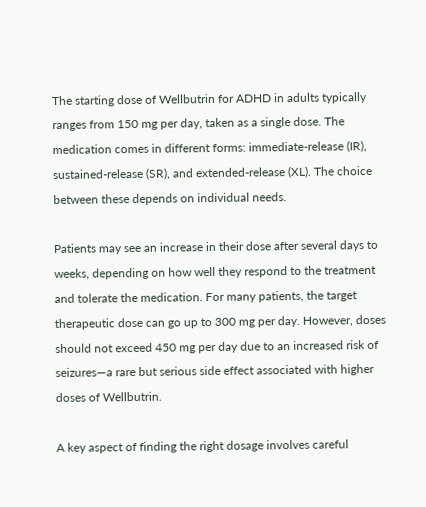The starting dose of Wellbutrin for ADHD in adults typically ranges from 150 mg per day, taken as a single dose. The medication comes in different forms: immediate-release (IR), sustained-release (SR), and extended-release (XL). The choice between these depends on individual needs.

Patients may see an increase in their dose after several days to weeks, depending on how well they respond to the treatment and tolerate the medication. For many patients, the target therapeutic dose can go up to 300 mg per day. However, doses should not exceed 450 mg per day due to an increased risk of seizures—a rare but serious side effect associated with higher doses of Wellbutrin.

A key aspect of finding the right dosage involves careful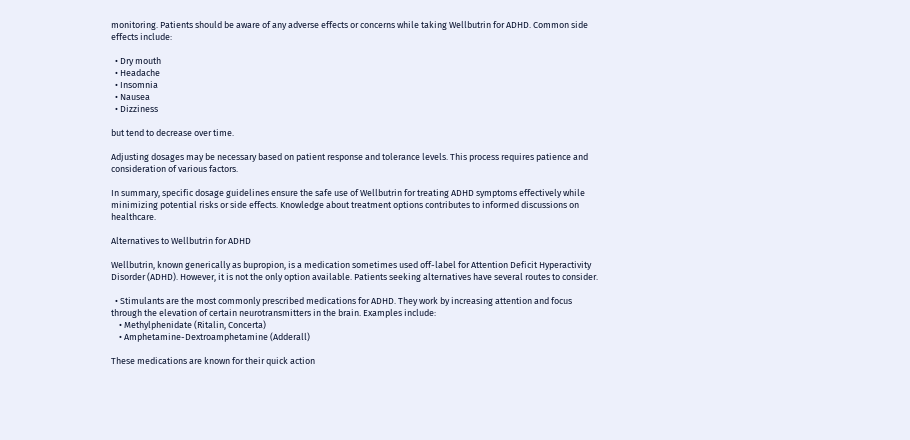monitoring. Patients should be aware of any adverse effects or concerns while taking Wellbutrin for ADHD. Common side effects include:

  • Dry mouth
  • Headache
  • Insomnia
  • Nausea
  • Dizziness

but tend to decrease over time.

Adjusting dosages may be necessary based on patient response and tolerance levels. This process requires patience and consideration of various factors.

In summary, specific dosage guidelines ensure the safe use of Wellbutrin for treating ADHD symptoms effectively while minimizing potential risks or side effects. Knowledge about treatment options contributes to informed discussions on healthcare.

Alternatives to Wellbutrin for ADHD

Wellbutrin, known generically as bupropion, is a medication sometimes used off-label for Attention Deficit Hyperactivity Disorder (ADHD). However, it is not the only option available. Patients seeking alternatives have several routes to consider.

  • Stimulants are the most commonly prescribed medications for ADHD. They work by increasing attention and focus through the elevation of certain neurotransmitters in the brain. Examples include:
    • Methylphenidate (Ritalin, Concerta)
    • Amphetamine-Dextroamphetamine (Adderall)

These medications are known for their quick action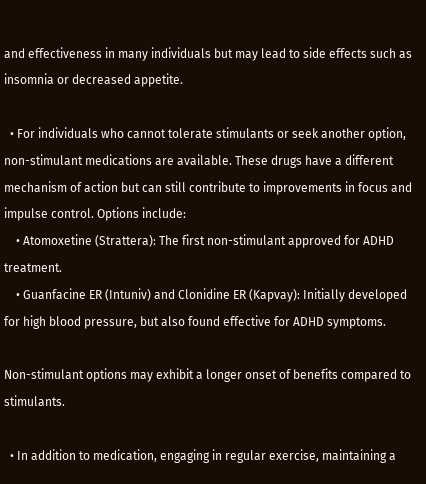and effectiveness in many individuals but may lead to side effects such as insomnia or decreased appetite.

  • For individuals who cannot tolerate stimulants or seek another option, non-stimulant medications are available. These drugs have a different mechanism of action but can still contribute to improvements in focus and impulse control. Options include:
    • Atomoxetine (Strattera): The first non-stimulant approved for ADHD treatment.
    • Guanfacine ER (Intuniv) and Clonidine ER (Kapvay): Initially developed for high blood pressure, but also found effective for ADHD symptoms.

Non-stimulant options may exhibit a longer onset of benefits compared to stimulants.

  • In addition to medication, engaging in regular exercise, maintaining a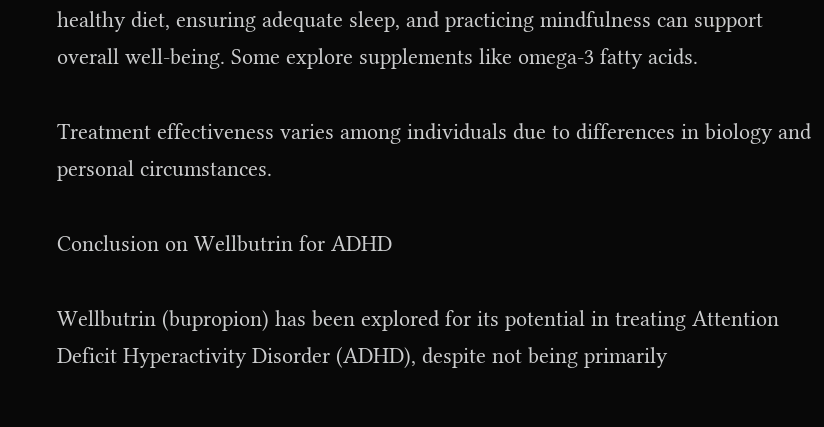healthy diet, ensuring adequate sleep, and practicing mindfulness can support overall well-being. Some explore supplements like omega-3 fatty acids.

Treatment effectiveness varies among individuals due to differences in biology and personal circumstances.

Conclusion on Wellbutrin for ADHD

Wellbutrin (bupropion) has been explored for its potential in treating Attention Deficit Hyperactivity Disorder (ADHD), despite not being primarily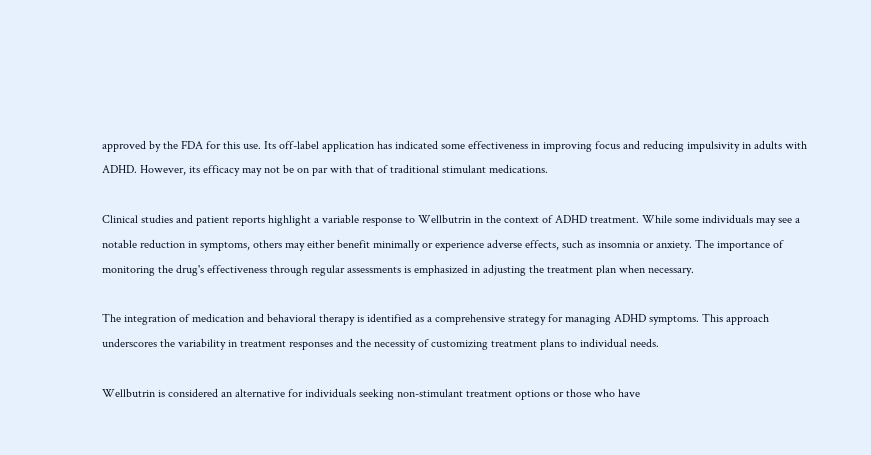approved by the FDA for this use. Its off-label application has indicated some effectiveness in improving focus and reducing impulsivity in adults with ADHD. However, its efficacy may not be on par with that of traditional stimulant medications.

Clinical studies and patient reports highlight a variable response to Wellbutrin in the context of ADHD treatment. While some individuals may see a notable reduction in symptoms, others may either benefit minimally or experience adverse effects, such as insomnia or anxiety. The importance of monitoring the drug's effectiveness through regular assessments is emphasized in adjusting the treatment plan when necessary.

The integration of medication and behavioral therapy is identified as a comprehensive strategy for managing ADHD symptoms. This approach underscores the variability in treatment responses and the necessity of customizing treatment plans to individual needs.

Wellbutrin is considered an alternative for individuals seeking non-stimulant treatment options or those who have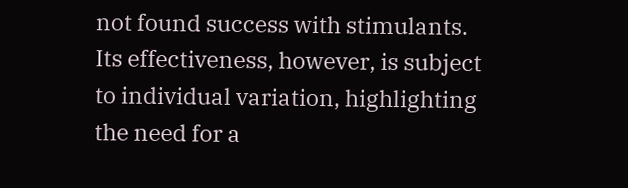not found success with stimulants. Its effectiveness, however, is subject to individual variation, highlighting the need for a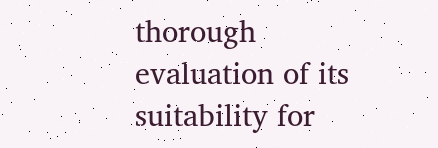thorough evaluation of its suitability for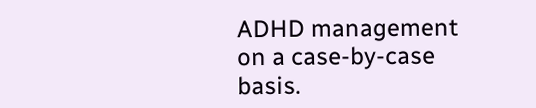ADHD management on a case-by-case basis.